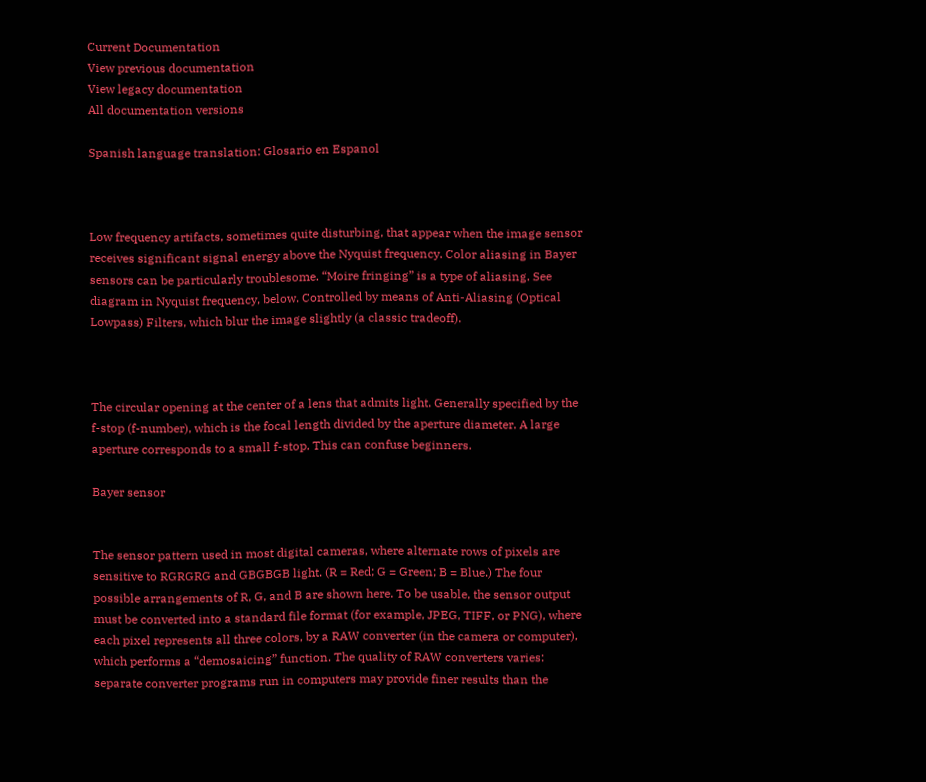Current Documentation
View previous documentation
View legacy documentation
All documentation versions

Spanish language translation: Glosario en Espanol



Low frequency artifacts, sometimes quite disturbing, that appear when the image sensor receives significant signal energy above the Nyquist frequency. Color aliasing in Bayer sensors can be particularly troublesome. “Moire fringing” is a type of aliasing. See diagram in Nyquist frequency, below. Controlled by means of Anti-Aliasing (Optical Lowpass) Filters, which blur the image slightly (a classic tradeoff).



The circular opening at the center of a lens that admits light. Generally specified by the f-stop (f-number), which is the focal length divided by the aperture diameter. A large aperture corresponds to a small f-stop. This can confuse beginners.

Bayer sensor


The sensor pattern used in most digital cameras, where alternate rows of pixels are sensitive to RGRGRG and GBGBGB light. (R = Red; G = Green; B = Blue.) The four possible arrangements of R, G, and B are shown here. To be usable, the sensor output must be converted into a standard file format (for example, JPEG, TIFF, or PNG), where each pixel represents all three colors, by a RAW converter (in the camera or computer), which performs a “demosaicing” function. The quality of RAW converters varies: separate converter programs run in computers may provide finer results than the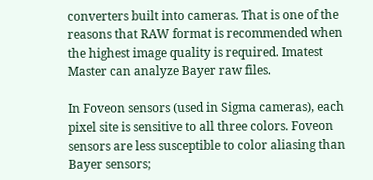converters built into cameras. That is one of the reasons that RAW format is recommended when the highest image quality is required. Imatest Master can analyze Bayer raw files.

In Foveon sensors (used in Sigma cameras), each pixel site is sensitive to all three colors. Foveon sensors are less susceptible to color aliasing than Bayer sensors;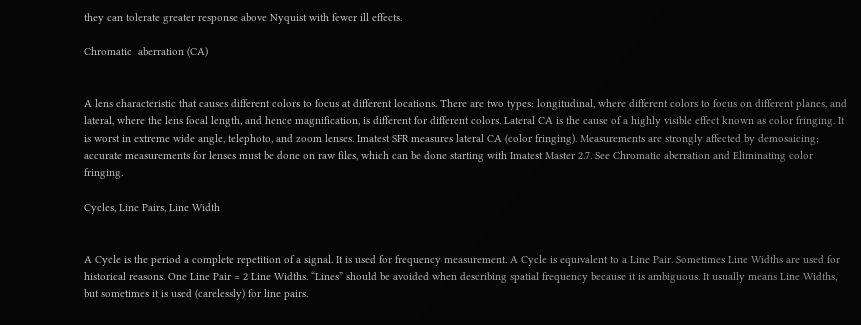they can tolerate greater response above Nyquist with fewer ill effects.

Chromatic  aberration (CA)


A lens characteristic that causes different colors to focus at different locations. There are two types: longitudinal, where different colors to focus on different planes, and lateral, where the lens focal length, and hence magnification, is different for different colors. Lateral CA is the cause of a highly visible effect known as color fringing. It is worst in extreme wide angle, telephoto, and zoom lenses. Imatest SFR measures lateral CA (color fringing). Measurements are strongly affected by demosaicing; accurate measurements for lenses must be done on raw files, which can be done starting with Imatest Master 2.7. See Chromatic aberration and Eliminating color fringing.

Cycles, Line Pairs, Line Width


A Cycle is the period a complete repetition of a signal. It is used for frequency measurement. A Cycle is equivalent to a Line Pair. Sometimes Line Widths are used for historical reasons. One Line Pair = 2 Line Widths. “Lines” should be avoided when describing spatial frequency because it is ambiguous. It usually means Line Widths, but sometimes it is used (carelessly) for line pairs.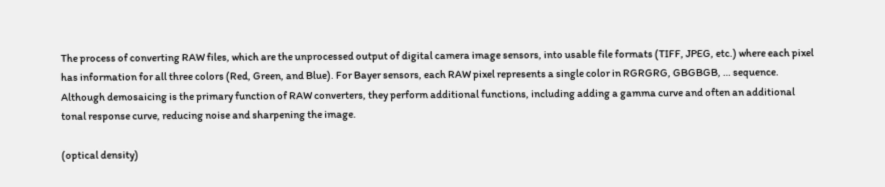The process of converting RAW files, which are the unprocessed output of digital camera image sensors, into usable file formats (TIFF, JPEG, etc.) where each pixel has information for all three colors (Red, Green, and Blue). For Bayer sensors, each RAW pixel represents a single color in RGRGRG, GBGBGB, … sequence. Although demosaicing is the primary function of RAW converters, they perform additional functions, including adding a gamma curve and often an additional tonal response curve, reducing noise and sharpening the image.

(optical density)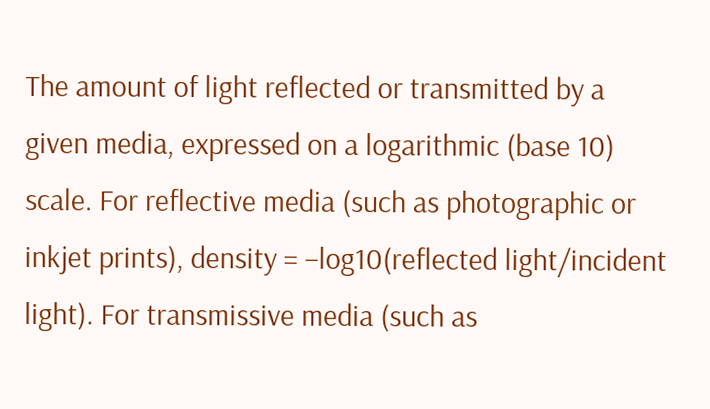The amount of light reflected or transmitted by a given media, expressed on a logarithmic (base 10) scale. For reflective media (such as photographic or inkjet prints), density = –log10(reflected light/incident light). For transmissive media (such as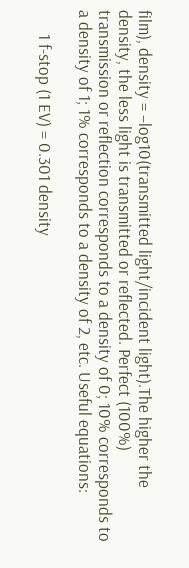film), density = –log10(transmitted light/incident light).The higher the density, the less light is transmitted or reflected. Perfect (100%) transmission or reflection corresponds to a density of 0; 10% corresponds to a density of 1; 1% corresponds to a density of 2, etc. Useful equations:

      1 f-stop (1 EV) = 0.301 density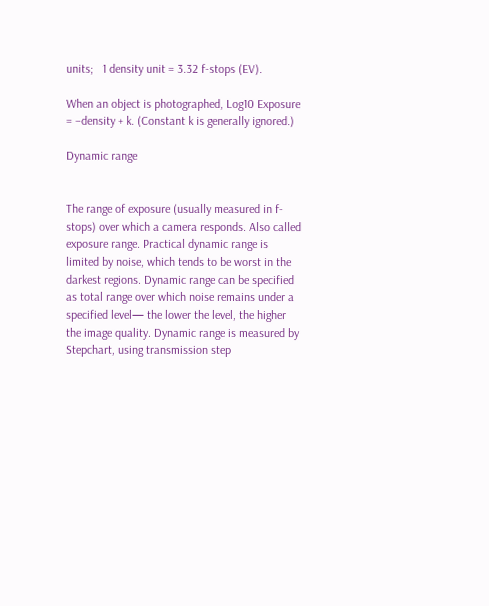units;   1 density unit = 3.32 f-stops (EV).

When an object is photographed, Log10 Exposure = –density + k. (Constant k is generally ignored.)

Dynamic range


The range of exposure (usually measured in f-stops) over which a camera responds. Also called exposure range. Practical dynamic range is limited by noise, which tends to be worst in the darkest regions. Dynamic range can be specified as total range over which noise remains under a specified level— the lower the level, the higher the image quality. Dynamic range is measured by Stepchart, using transmission step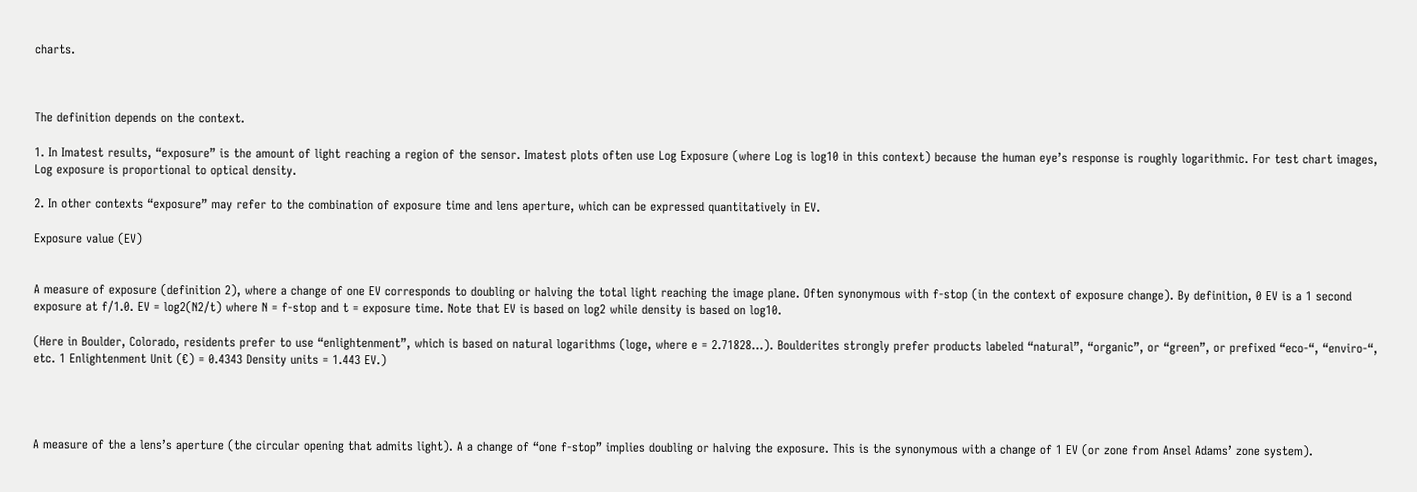charts.



The definition depends on the context.

1. In Imatest results, “exposure” is the amount of light reaching a region of the sensor. Imatest plots often use Log Exposure (where Log is log10 in this context) because the human eye’s response is roughly logarithmic. For test chart images, Log exposure is proportional to optical density.

2. In other contexts “exposure” may refer to the combination of exposure time and lens aperture, which can be expressed quantitatively in EV.

Exposure value (EV)


A measure of exposure (definition 2), where a change of one EV corresponds to doubling or halving the total light reaching the image plane. Often synonymous with f-stop (in the context of exposure change). By definition, 0 EV is a 1 second exposure at f/1.0. EV = log2(N2/t) where N = f-stop and t = exposure time. Note that EV is based on log2 while density is based on log10.

(Here in Boulder, Colorado, residents prefer to use “enlightenment”, which is based on natural logarithms (loge, where e = 2.71828…). Boulderites strongly prefer products labeled “natural”, “organic”, or “green”, or prefixed “eco-“, “enviro-“, etc. 1 Enlightenment Unit (€) = 0.4343 Density units = 1.443 EV.)




A measure of the a lens’s aperture (the circular opening that admits light). A a change of “one f-stop” implies doubling or halving the exposure. This is the synonymous with a change of 1 EV (or zone from Ansel Adams’ zone system).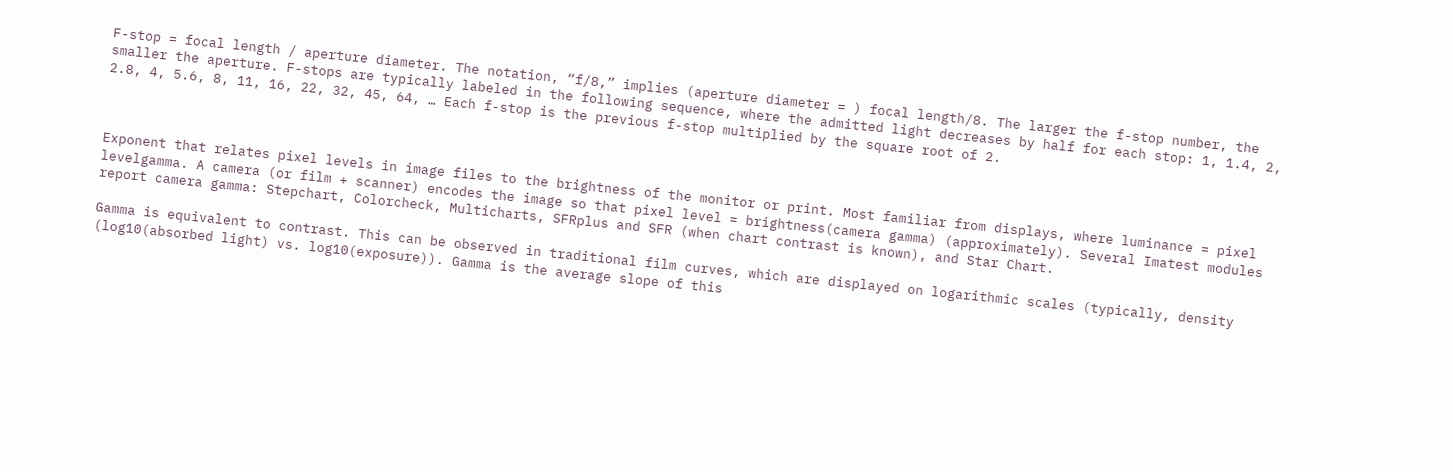F-stop = focal length / aperture diameter. The notation, “f/8,” implies (aperture diameter = ) focal length/8. The larger the f-stop number, the smaller the aperture. F-stops are typically labeled in the following sequence, where the admitted light decreases by half for each stop: 1, 1.4, 2, 2.8, 4, 5.6, 8, 11, 16, 22, 32, 45, 64, … Each f-stop is the previous f-stop multiplied by the square root of 2.



Exponent that relates pixel levels in image files to the brightness of the monitor or print. Most familiar from displays, where luminance = pixel levelgamma. A camera (or film + scanner) encodes the image so that pixel level = brightness(camera gamma) (approximately). Several Imatest modules report camera gamma: Stepchart, Colorcheck, Multicharts, SFRplus and SFR (when chart contrast is known), and Star Chart.

Gamma is equivalent to contrast. This can be observed in traditional film curves, which are displayed on logarithmic scales (typically, density (log10(absorbed light) vs. log10(exposure)). Gamma is the average slope of this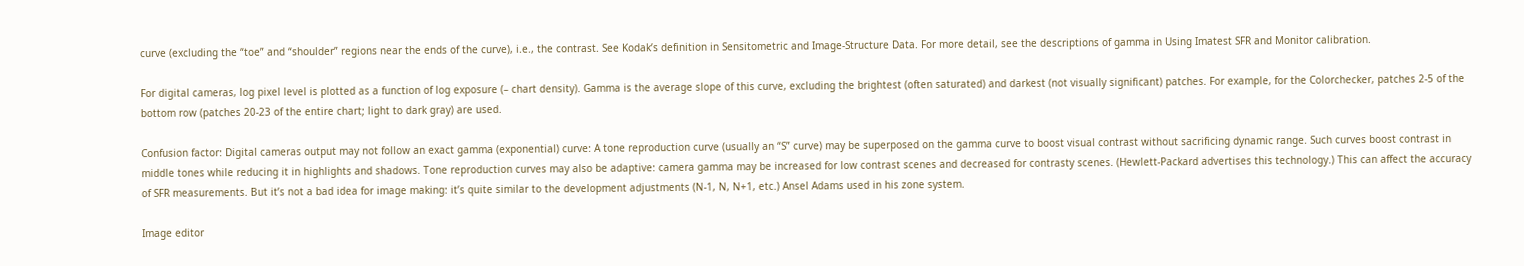curve (excluding the “toe” and “shoulder” regions near the ends of the curve), i.e., the contrast. See Kodak’s definition in Sensitometric and Image-Structure Data. For more detail, see the descriptions of gamma in Using Imatest SFR and Monitor calibration.

For digital cameras, log pixel level is plotted as a function of log exposure (– chart density). Gamma is the average slope of this curve, excluding the brightest (often saturated) and darkest (not visually significant) patches. For example, for the Colorchecker, patches 2-5 of the bottom row (patches 20-23 of the entire chart; light to dark gray) are used.

Confusion factor: Digital cameras output may not follow an exact gamma (exponential) curve: A tone reproduction curve (usually an “S” curve) may be superposed on the gamma curve to boost visual contrast without sacrificing dynamic range. Such curves boost contrast in middle tones while reducing it in highlights and shadows. Tone reproduction curves may also be adaptive: camera gamma may be increased for low contrast scenes and decreased for contrasty scenes. (Hewlett-Packard advertises this technology.) This can affect the accuracy of SFR measurements. But it’s not a bad idea for image making: it’s quite similar to the development adjustments (N-1, N, N+1, etc.) Ansel Adams used in his zone system.

Image editor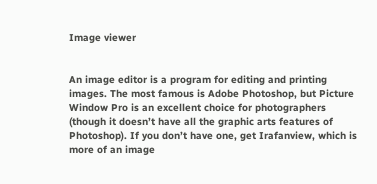Image viewer


An image editor is a program for editing and printing images. The most famous is Adobe Photoshop, but Picture Window Pro is an excellent choice for photographers (though it doesn’t have all the graphic arts features of Photoshop). If you don’t have one, get Irafanview, which is more of an image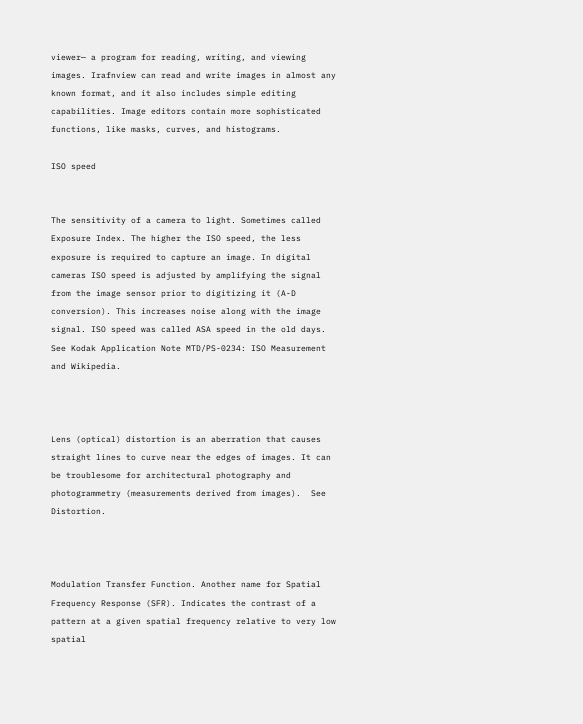viewer— a program for reading, writing, and viewing images. Irafnview can read and write images in almost any known format, and it also includes simple editing capabilities. Image editors contain more sophisticated functions, like masks, curves, and histograms.

ISO speed


The sensitivity of a camera to light. Sometimes called Exposure Index. The higher the ISO speed, the less exposure is required to capture an image. In digital cameras ISO speed is adjusted by amplifying the signal from the image sensor prior to digitizing it (A-D conversion). This increases noise along with the image signal. ISO speed was called ASA speed in the old days. See Kodak Application Note MTD/PS-0234: ISO Measurement and Wikipedia.



Lens (optical) distortion is an aberration that causes straight lines to curve near the edges of images. It can be troublesome for architectural photography and photogrammetry (measurements derived from images).  See Distortion.



Modulation Transfer Function. Another name for Spatial Frequency Response (SFR). Indicates the contrast of a pattern at a given spatial frequency relative to very low spatial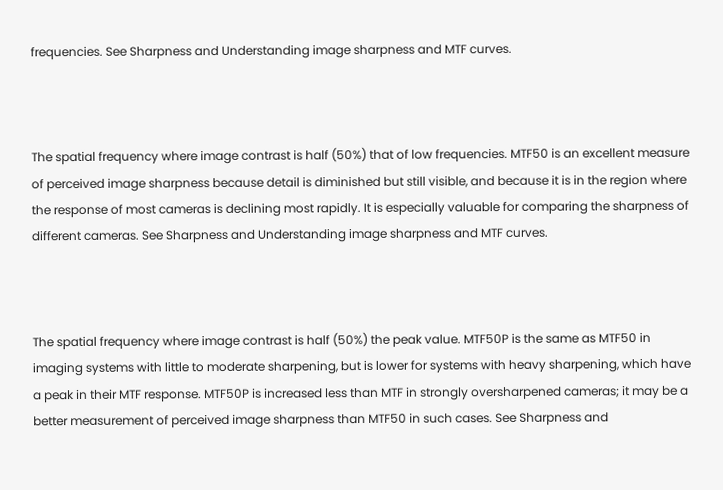frequencies. See Sharpness and Understanding image sharpness and MTF curves.



The spatial frequency where image contrast is half (50%) that of low frequencies. MTF50 is an excellent measure of perceived image sharpness because detail is diminished but still visible, and because it is in the region where the response of most cameras is declining most rapidly. It is especially valuable for comparing the sharpness of different cameras. See Sharpness and Understanding image sharpness and MTF curves.



The spatial frequency where image contrast is half (50%) the peak value. MTF50P is the same as MTF50 in imaging systems with little to moderate sharpening, but is lower for systems with heavy sharpening, which have a peak in their MTF response. MTF50P is increased less than MTF in strongly oversharpened cameras; it may be a better measurement of perceived image sharpness than MTF50 in such cases. See Sharpness and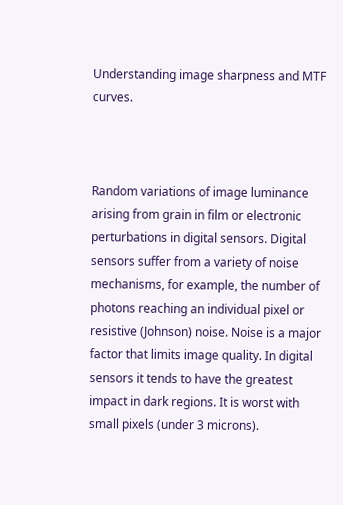Understanding image sharpness and MTF curves.



Random variations of image luminance arising from grain in film or electronic perturbations in digital sensors. Digital sensors suffer from a variety of noise mechanisms, for example, the number of photons reaching an individual pixel or resistive (Johnson) noise. Noise is a major factor that limits image quality. In digital sensors it tends to have the greatest impact in dark regions. It is worst with small pixels (under 3 microns).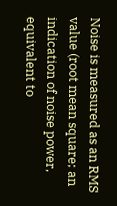Noise is measured as an RMS value (root mean square; an indication of noise power, equivalent to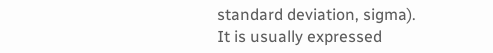standard deviation, sigma).
It is usually expressed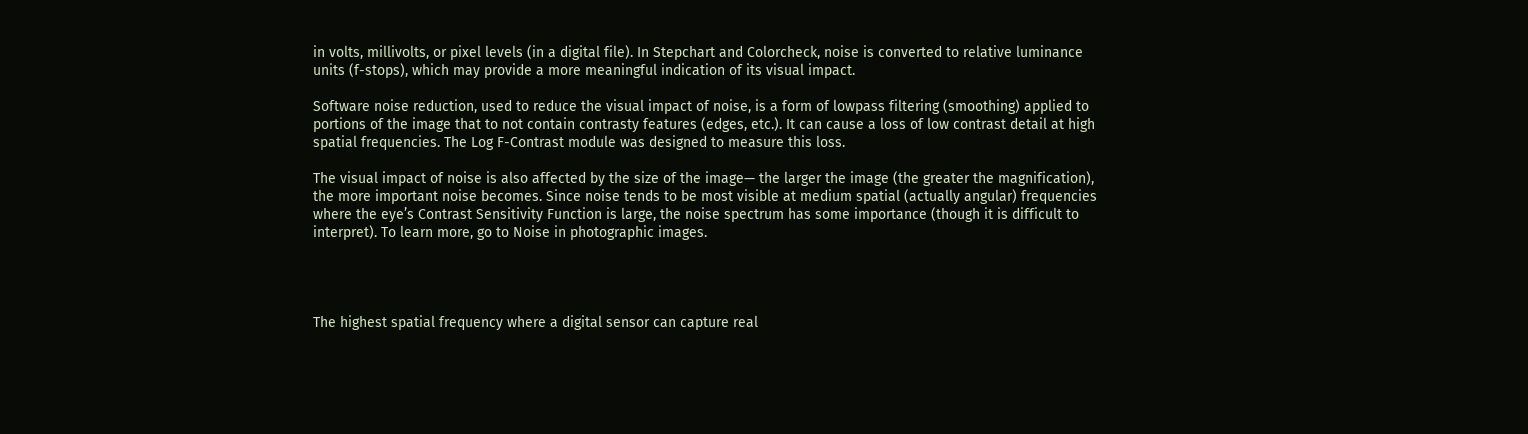in volts, millivolts, or pixel levels (in a digital file). In Stepchart and Colorcheck, noise is converted to relative luminance units (f-stops), which may provide a more meaningful indication of its visual impact.

Software noise reduction, used to reduce the visual impact of noise, is a form of lowpass filtering (smoothing) applied to portions of the image that to not contain contrasty features (edges, etc.). It can cause a loss of low contrast detail at high spatial frequencies. The Log F-Contrast module was designed to measure this loss.

The visual impact of noise is also affected by the size of the image— the larger the image (the greater the magnification), the more important noise becomes. Since noise tends to be most visible at medium spatial (actually angular) frequencies where the eye’s Contrast Sensitivity Function is large, the noise spectrum has some importance (though it is difficult to interpret). To learn more, go to Noise in photographic images.




The highest spatial frequency where a digital sensor can capture real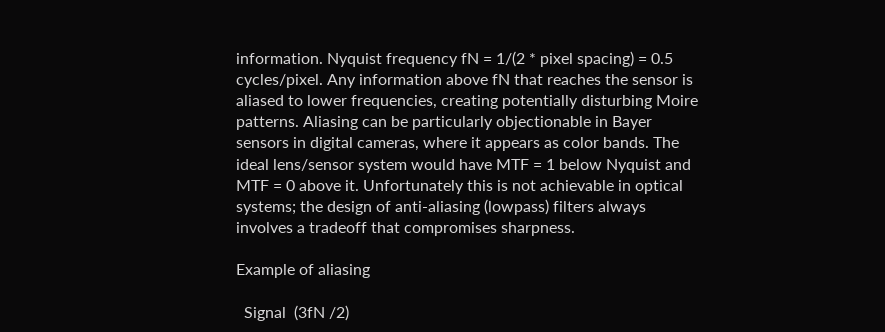information. Nyquist frequency fN = 1/(2 * pixel spacing) = 0.5 cycles/pixel. Any information above fN that reaches the sensor is aliased to lower frequencies, creating potentially disturbing Moire patterns. Aliasing can be particularly objectionable in Bayer sensors in digital cameras, where it appears as color bands. The ideal lens/sensor system would have MTF = 1 below Nyquist and MTF = 0 above it. Unfortunately this is not achievable in optical systems; the design of anti-aliasing (lowpass) filters always involves a tradeoff that compromises sharpness.

Example of aliasing

  Signal  (3fN /2)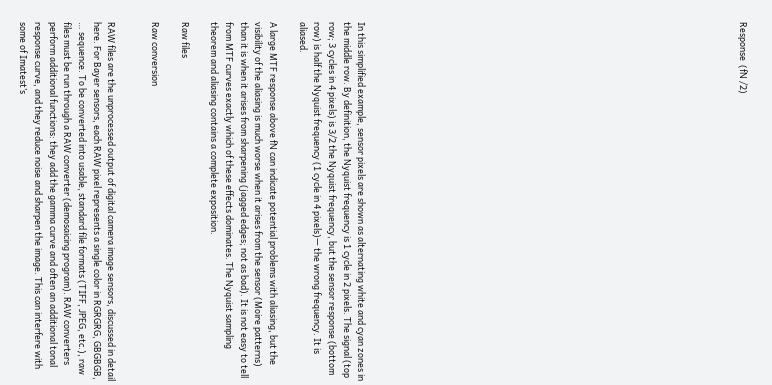Response  (fN /2)

























In this simplified example, sensor pixels are shown as alternating white and cyan zones in the middle row. By definition, the Nyquist frequency is 1 cycle in 2 pixels. The signal (top row; 3 cycles in 4 pixels) is 3/2 the Nyquist frequency, but the sensor response (bottom row) is half the Nyquist frequency (1 cycle in 4 pixels)— the wrong frequency. It is aliased.

A large MTF response above fN can indicate potential problems with aliasing, but the visibility of the aliasing is much worse when it arises from the sensor (Moire patterns) than it is when it arises from sharpening (jagged edges; not as bad). It is not easy to tell from MTF curves exactly which of these effects dominates. The Nyquist sampling theorem and aliasing contains a complete exposition.

Raw files

Raw conversion


RAW files are the unprocessed output of digital camera image sensors, discussed in detail here. For Bayer sensors, each RAW pixel represents a single color in RGRGRG, GBGBGB, … sequence. To be converted into usable, standard file formats (TIFF, JPEG, etc.), raw files must be run through a RAW converter (demosaicing program). RAW converters perform additional functions: they add the gamma curve and often an additional tonal response curve, and they reduce noise and sharpen the image. This can interfere with some of Imatest’s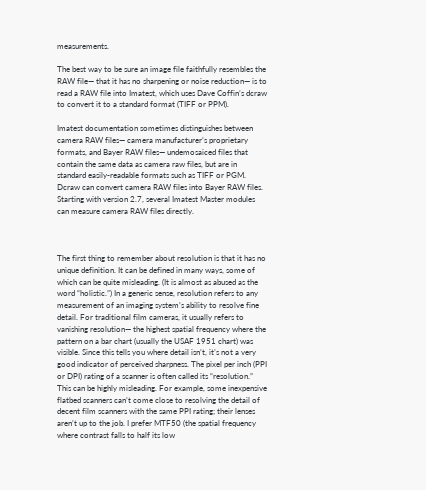measurements.

The best way to be sure an image file faithfully resembles the RAW file— that it has no sharpening or noise reduction— is to read a RAW file into Imatest, which uses Dave Coffin’s dcraw to convert it to a standard format (TIFF or PPM).

Imatest documentation sometimes distinguishes between camera RAW files— camera manufacturer’s proprietary formats, and Bayer RAW files— undemosaiced files that contain the same data as camera raw files, but are in standard easily-readable formats such as TIFF or PGM. Dcraw can convert camera RAW files into Bayer RAW files. Starting with version 2.7, several Imatest Master modules can measure camera RAW files directly.



The first thing to remember about resolution is that it has no unique definition. It can be defined in many ways, some of which can be quite misleading. (It is almost as abused as the word “holistic.”) In a generic sense, resolution refers to any measurement of an imaging system’s ability to resolve fine detail. For traditional film cameras, it usually refers to vanishing resolution— the highest spatial frequency where the pattern on a bar chart (usually the USAF 1951 chart) was visible. Since this tells you where detail isn’t, it’s not a very good indicator of perceived sharpness. The pixel per inch (PPI or DPI) rating of a scanner is often called its “resolution.” This can be highly misleading. For example, some inexpensive flatbed scanners can’t come close to resolving the detail of decent film scanners with the same PPI rating; their lenses aren’t up to the job. I prefer MTF50 (the spatial frequency where contrast falls to half its low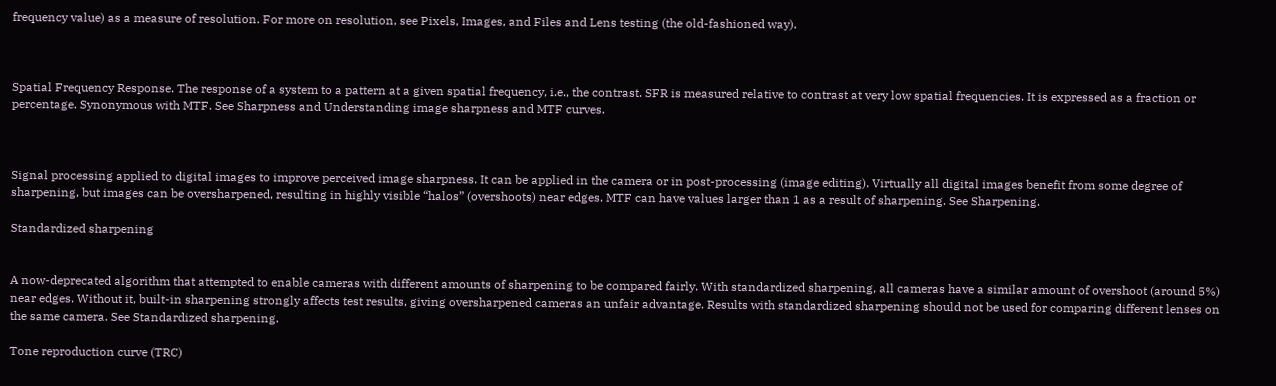frequency value) as a measure of resolution. For more on resolution, see Pixels, Images, and Files and Lens testing (the old-fashioned way).



Spatial Frequency Response. The response of a system to a pattern at a given spatial frequency, i.e., the contrast. SFR is measured relative to contrast at very low spatial frequencies. It is expressed as a fraction or percentage. Synonymous with MTF. See Sharpness and Understanding image sharpness and MTF curves.



Signal processing applied to digital images to improve perceived image sharpness. It can be applied in the camera or in post-processing (image editing). Virtually all digital images benefit from some degree of sharpening, but images can be oversharpened, resulting in highly visible “halos” (overshoots) near edges. MTF can have values larger than 1 as a result of sharpening. See Sharpening.

Standardized sharpening


A now-deprecated algorithm that attempted to enable cameras with different amounts of sharpening to be compared fairly. With standardized sharpening, all cameras have a similar amount of overshoot (around 5%) near edges. Without it, built-in sharpening strongly affects test results, giving oversharpened cameras an unfair advantage. Results with standardized sharpening should not be used for comparing different lenses on the same camera. See Standardized sharpening.

Tone reproduction curve (TRC)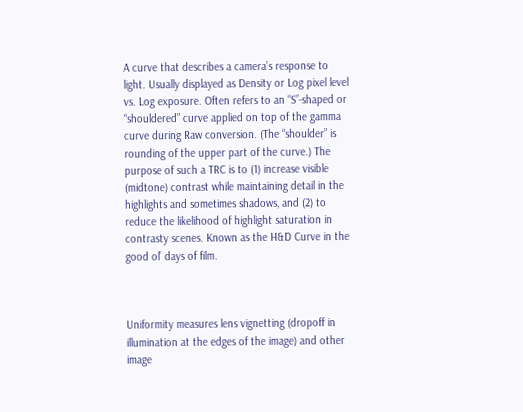A curve that describes a camera’s response to light. Usually displayed as Density or Log pixel level vs. Log exposure. Often refers to an “S”-shaped or “shouldered” curve applied on top of the gamma curve during Raw conversion. (The “shoulder” is rounding of the upper part of the curve.) The purpose of such a TRC is to (1) increase visible (midtone) contrast while maintaining detail in the highlights and sometimes shadows, and (2) to reduce the likelihood of highlight saturation in contrasty scenes. Known as the H&D Curve in the good ol’ days of film.



Uniformity measures lens vignetting (dropoff in illumination at the edges of the image) and other image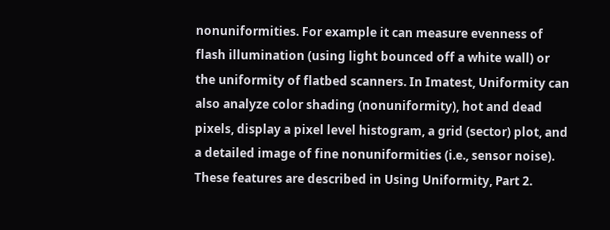nonuniformities. For example it can measure evenness of flash illumination (using light bounced off a white wall) or the uniformity of flatbed scanners. In Imatest, Uniformity can also analyze color shading (nonuniformity), hot and dead pixels, display a pixel level histogram, a grid (sector) plot, and a detailed image of fine nonuniformities (i.e., sensor noise). These features are described in Using Uniformity, Part 2.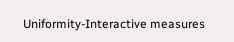Uniformity-Interactive measures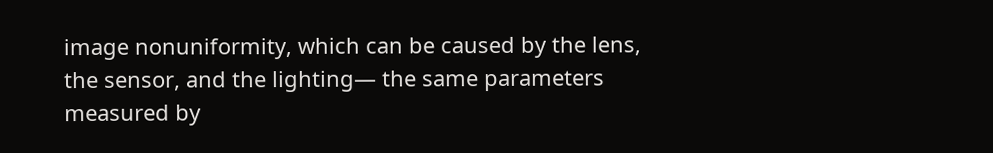image nonuniformity, which can be caused by the lens, the sensor, and the lighting— the same parameters measured by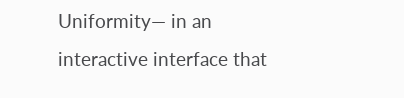Uniformity— in an interactive interface that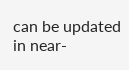can be updated in near-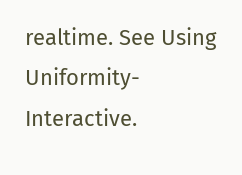realtime. See Using Uniformity-Interactive.